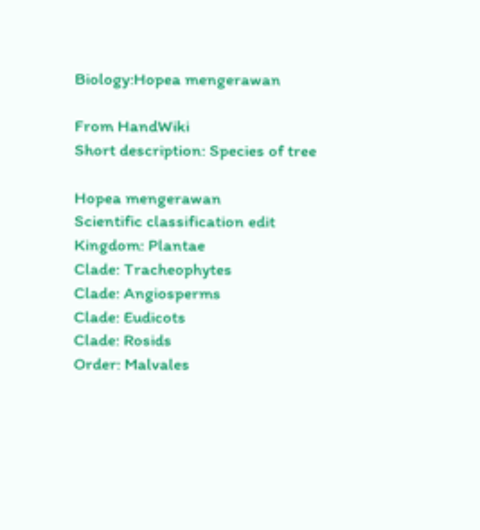Biology:Hopea mengerawan

From HandWiki
Short description: Species of tree

Hopea mengerawan
Scientific classification edit
Kingdom: Plantae
Clade: Tracheophytes
Clade: Angiosperms
Clade: Eudicots
Clade: Rosids
Order: Malvales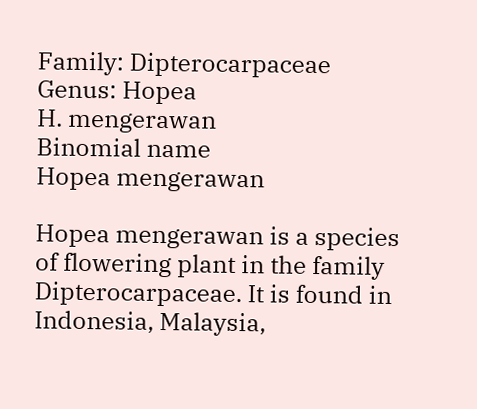Family: Dipterocarpaceae
Genus: Hopea
H. mengerawan
Binomial name
Hopea mengerawan

Hopea mengerawan is a species of flowering plant in the family Dipterocarpaceae. It is found in Indonesia, Malaysia,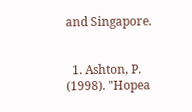and Singapore.


  1. Ashton, P. (1998). "Hopea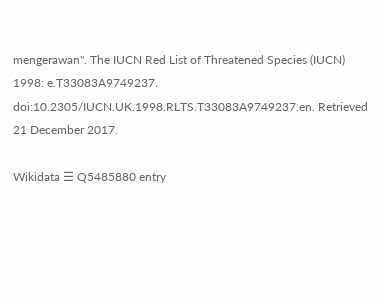mengerawan". The IUCN Red List of Threatened Species (IUCN) 1998: e.T33083A9749237. doi:10.2305/IUCN.UK.1998.RLTS.T33083A9749237.en. Retrieved 21 December 2017.

Wikidata ☰ Q5485880 entry